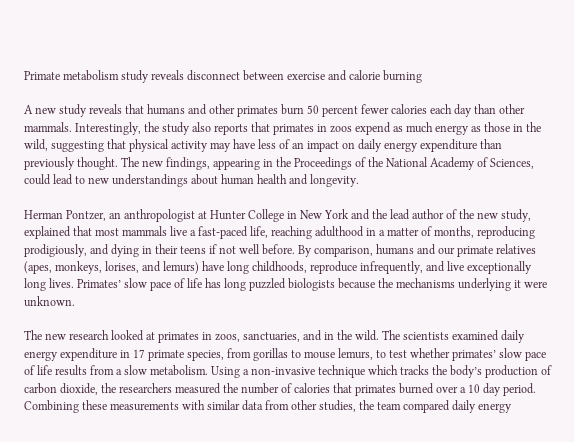Primate metabolism study reveals disconnect between exercise and calorie burning

A new study reveals that humans and other primates burn 50 percent fewer calories each day than other mammals. Interestingly, the study also reports that primates in zoos expend as much energy as those in the wild, suggesting that physical activity may have less of an impact on daily energy expenditure than previously thought. The new findings, appearing in the Proceedings of the National Academy of Sciences, could lead to new understandings about human health and longevity.

Herman Pontzer, an anthropologist at Hunter College in New York and the lead author of the new study, explained that most mammals live a fast-paced life, reaching adulthood in a matter of months, reproducing prodigiously, and dying in their teens if not well before. By comparison, humans and our primate relatives (apes, monkeys, lorises, and lemurs) have long childhoods, reproduce infrequently, and live exceptionally long lives. Primates’ slow pace of life has long puzzled biologists because the mechanisms underlying it were unknown.

The new research looked at primates in zoos, sanctuaries, and in the wild. The scientists examined daily energy expenditure in 17 primate species, from gorillas to mouse lemurs, to test whether primates’ slow pace of life results from a slow metabolism. Using a non-invasive technique which tracks the body’s production of carbon dioxide, the researchers measured the number of calories that primates burned over a 10 day period. Combining these measurements with similar data from other studies, the team compared daily energy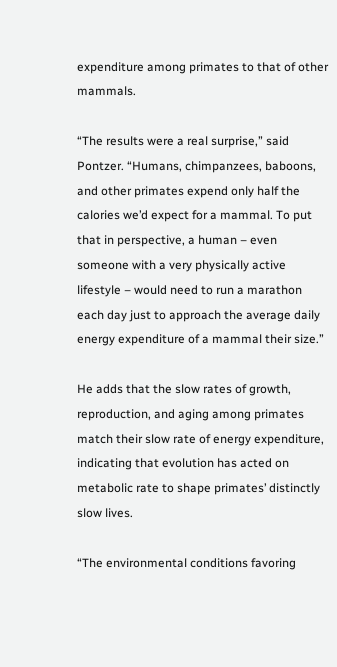expenditure among primates to that of other mammals.

“The results were a real surprise,” said Pontzer. “Humans, chimpanzees, baboons, and other primates expend only half the calories we’d expect for a mammal. To put that in perspective, a human – even someone with a very physically active lifestyle – would need to run a marathon each day just to approach the average daily energy expenditure of a mammal their size.”

He adds that the slow rates of growth, reproduction, and aging among primates match their slow rate of energy expenditure, indicating that evolution has acted on metabolic rate to shape primates’ distinctly slow lives.

“The environmental conditions favoring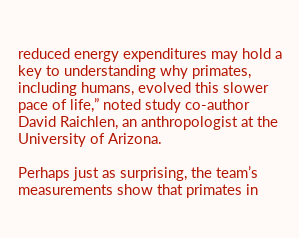reduced energy expenditures may hold a key to understanding why primates, including humans, evolved this slower pace of life,” noted study co-author David Raichlen, an anthropologist at the University of Arizona.

Perhaps just as surprising, the team’s measurements show that primates in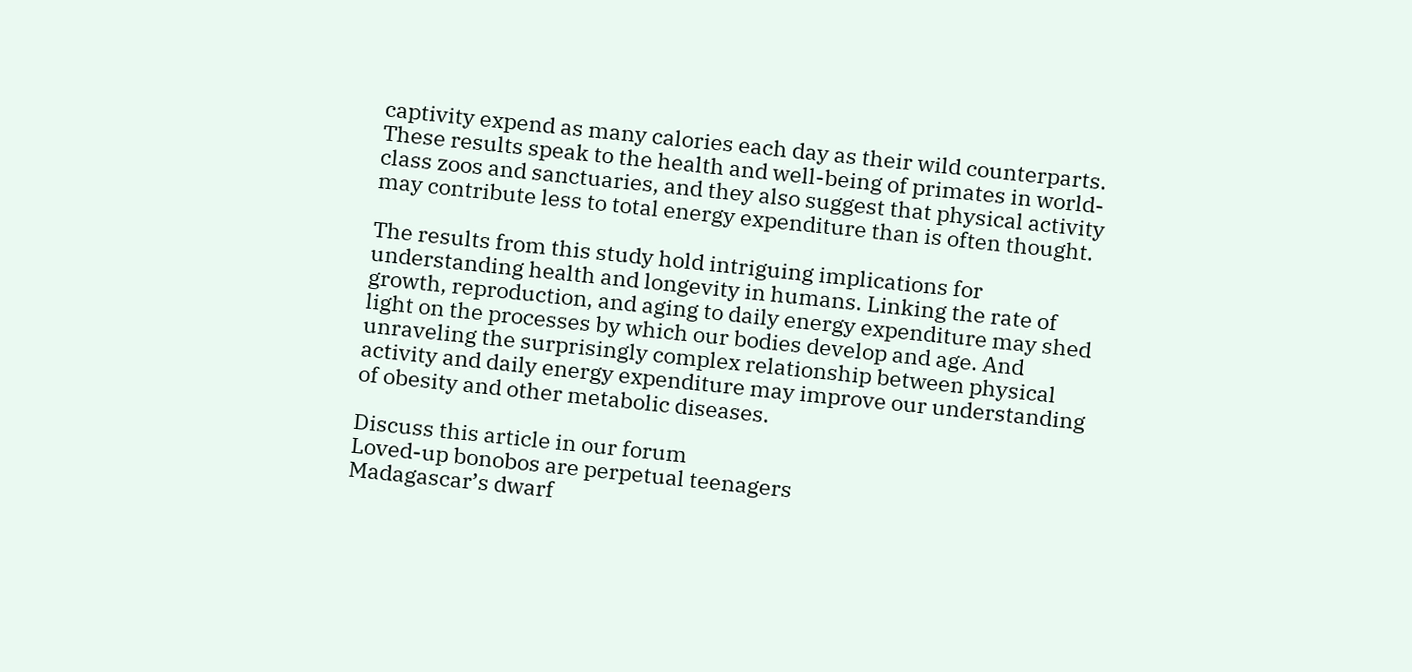captivity expend as many calories each day as their wild counterparts. These results speak to the health and well-being of primates in world-class zoos and sanctuaries, and they also suggest that physical activity may contribute less to total energy expenditure than is often thought.

The results from this study hold intriguing implications for understanding health and longevity in humans. Linking the rate of growth, reproduction, and aging to daily energy expenditure may shed light on the processes by which our bodies develop and age. And unraveling the surprisingly complex relationship between physical activity and daily energy expenditure may improve our understanding of obesity and other metabolic diseases.

Discuss this article in our forum
Loved-up bonobos are perpetual teenagers
Madagascar’s dwarf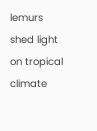lemurs shed light on tropical climate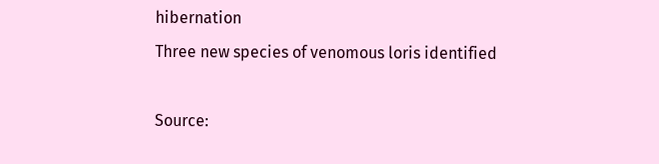hibernation
Three new species of venomous loris identified

Source: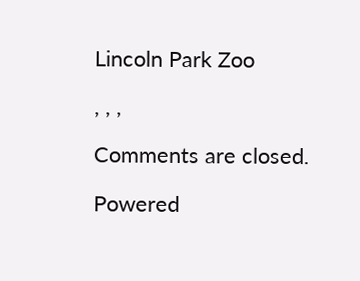Lincoln Park Zoo

, , ,

Comments are closed.

Powered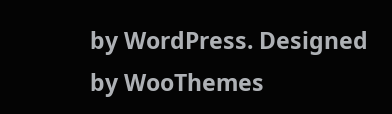by WordPress. Designed by WooThemes